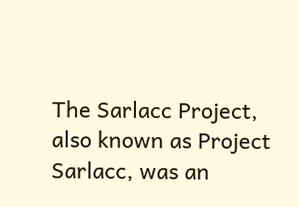The Sarlacc Project, also known as Project Sarlacc, was an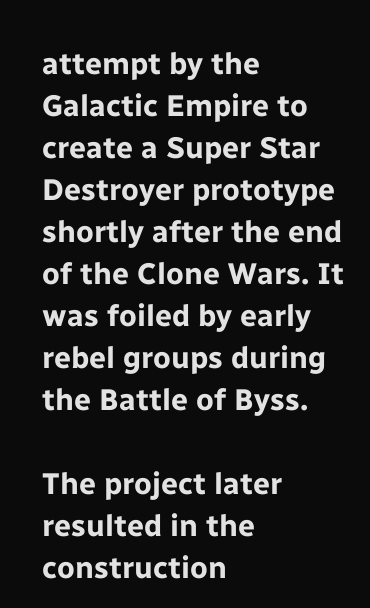attempt by the Galactic Empire to create a Super Star Destroyer prototype shortly after the end of the Clone Wars. It was foiled by early rebel groups during the Battle of Byss.

The project later resulted in the construction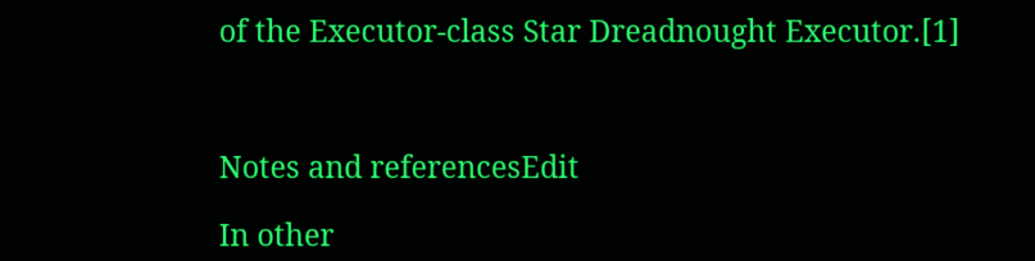of the Executor-class Star Dreadnought Executor.[1]



Notes and referencesEdit

In other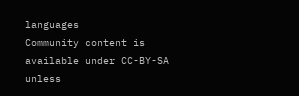languages
Community content is available under CC-BY-SA unless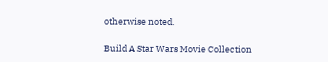otherwise noted.

Build A Star Wars Movie Collection